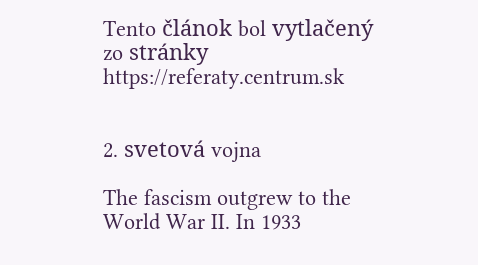Tento článok bol vytlačený zo stránky https://referaty.centrum.sk


2. svetová vojna

The fascism outgrew to the World War II. In 1933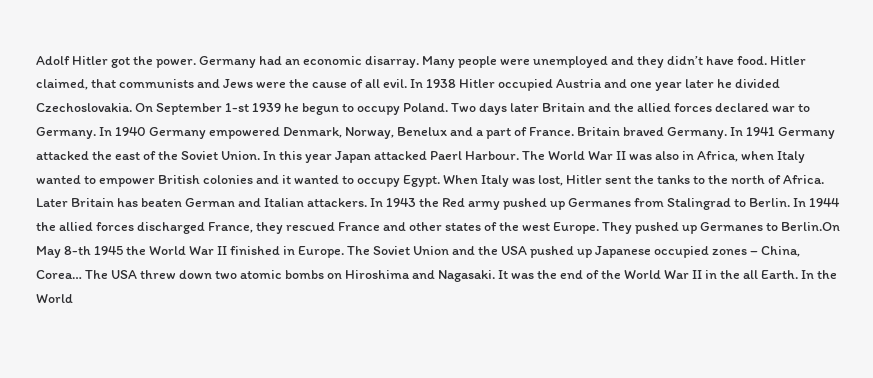Adolf Hitler got the power. Germany had an economic disarray. Many people were unemployed and they didn’t have food. Hitler claimed, that communists and Jews were the cause of all evil. In 1938 Hitler occupied Austria and one year later he divided Czechoslovakia. On September 1-st 1939 he begun to occupy Poland. Two days later Britain and the allied forces declared war to Germany. In 1940 Germany empowered Denmark, Norway, Benelux and a part of France. Britain braved Germany. In 1941 Germany attacked the east of the Soviet Union. In this year Japan attacked Paerl Harbour. The World War II was also in Africa, when Italy wanted to empower British colonies and it wanted to occupy Egypt. When Italy was lost, Hitler sent the tanks to the north of Africa. Later Britain has beaten German and Italian attackers. In 1943 the Red army pushed up Germanes from Stalingrad to Berlin. In 1944 the allied forces discharged France, they rescued France and other states of the west Europe. They pushed up Germanes to Berlin.On May 8-th 1945 the World War II finished in Europe. The Soviet Union and the USA pushed up Japanese occupied zones – China, Corea… The USA threw down two atomic bombs on Hiroshima and Nagasaki. It was the end of the World War II in the all Earth. In the World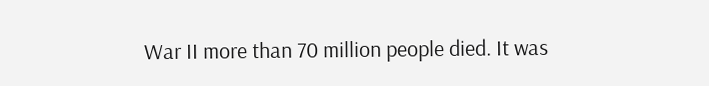War II more than 70 million people died. It was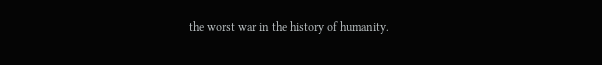the worst war in the history of humanity.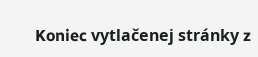Koniec vytlačenej stránky z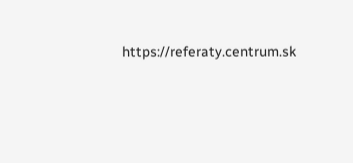https://referaty.centrum.sk